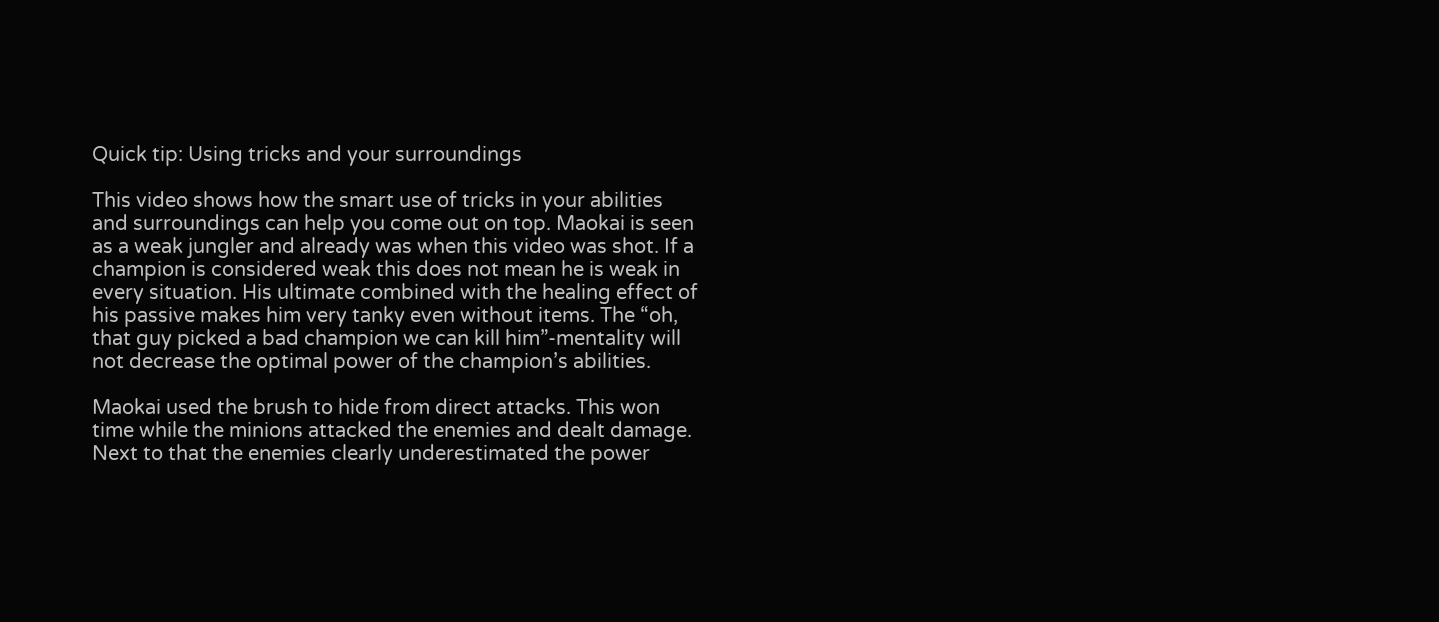Quick tip: Using tricks and your surroundings

This video shows how the smart use of tricks in your abilities and surroundings can help you come out on top. Maokai is seen as a weak jungler and already was when this video was shot. If a champion is considered weak this does not mean he is weak in every situation. His ultimate combined with the healing effect of his passive makes him very tanky even without items. The “oh, that guy picked a bad champion we can kill him”-mentality will not decrease the optimal power of the champion’s abilities.

Maokai used the brush to hide from direct attacks. This won time while the minions attacked the enemies and dealt damage. Next to that the enemies clearly underestimated the power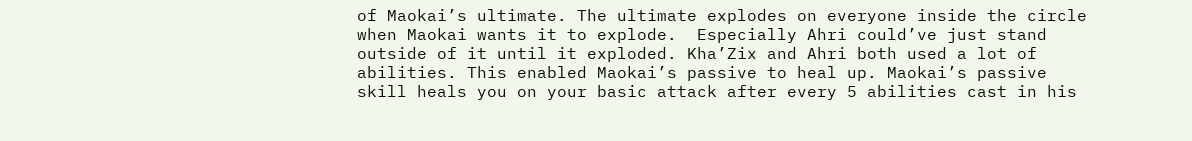of Maokai’s ultimate. The ultimate explodes on everyone inside the circle when Maokai wants it to explode.  Especially Ahri could’ve just stand outside of it until it exploded. Kha’Zix and Ahri both used a lot of abilities. This enabled Maokai’s passive to heal up. Maokai’s passive skill heals you on your basic attack after every 5 abilities cast in his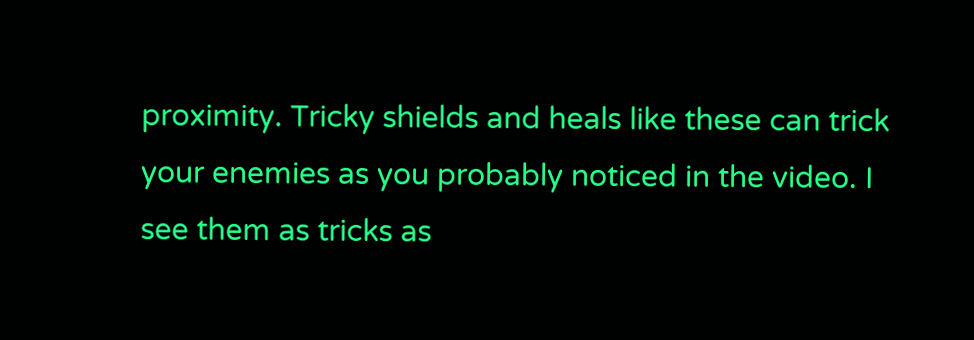proximity. Tricky shields and heals like these can trick your enemies as you probably noticed in the video. I see them as tricks as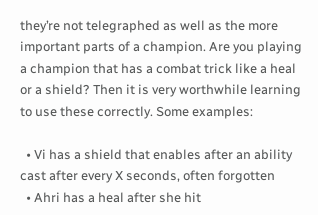they’re not telegraphed as well as the more important parts of a champion. Are you playing a champion that has a combat trick like a heal or a shield? Then it is very worthwhile learning to use these correctly. Some examples:

  • Vi has a shield that enables after an ability cast after every X seconds, often forgotten
  • Ahri has a heal after she hit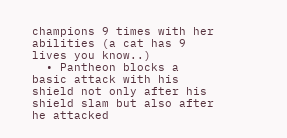champions 9 times with her abilities (a cat has 9 lives you know..)
  • Pantheon blocks a basic attack with his shield not only after his shield slam but also after he attacked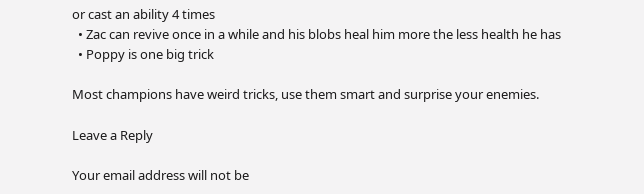or cast an ability 4 times
  • Zac can revive once in a while and his blobs heal him more the less health he has
  • Poppy is one big trick

Most champions have weird tricks, use them smart and surprise your enemies.

Leave a Reply

Your email address will not be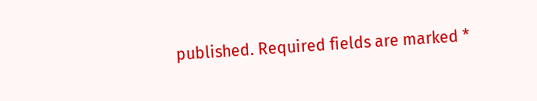published. Required fields are marked *